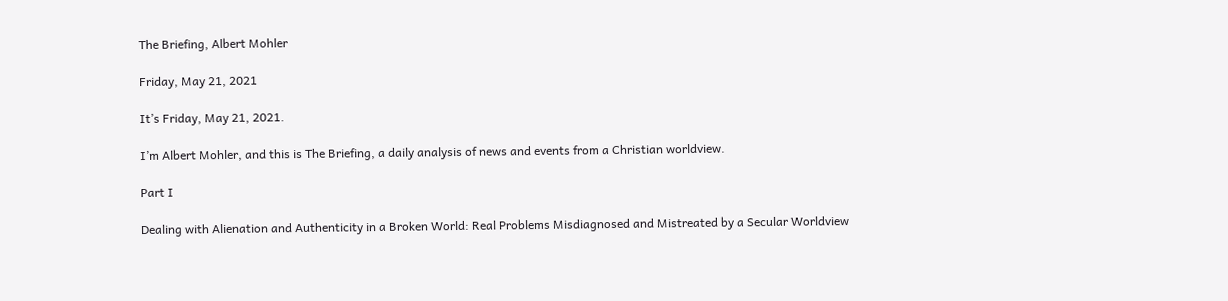The Briefing, Albert Mohler

Friday, May 21, 2021

It’s Friday, May 21, 2021.

I’m Albert Mohler, and this is The Briefing, a daily analysis of news and events from a Christian worldview.

Part I

Dealing with Alienation and Authenticity in a Broken World: Real Problems Misdiagnosed and Mistreated by a Secular Worldview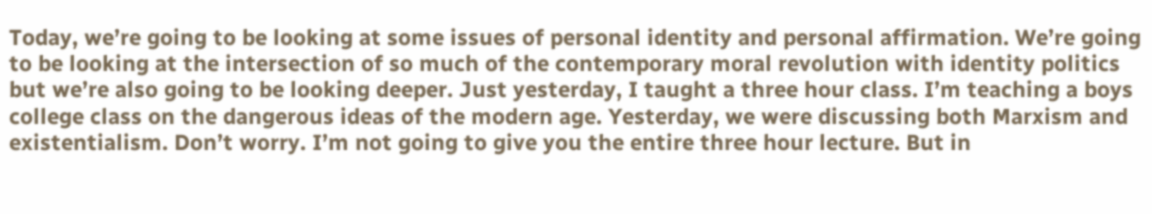Today, we’re going to be looking at some issues of personal identity and personal affirmation. We’re going to be looking at the intersection of so much of the contemporary moral revolution with identity politics but we’re also going to be looking deeper. Just yesterday, I taught a three hour class. I’m teaching a boys college class on the dangerous ideas of the modern age. Yesterday, we were discussing both Marxism and existentialism. Don’t worry. I’m not going to give you the entire three hour lecture. But in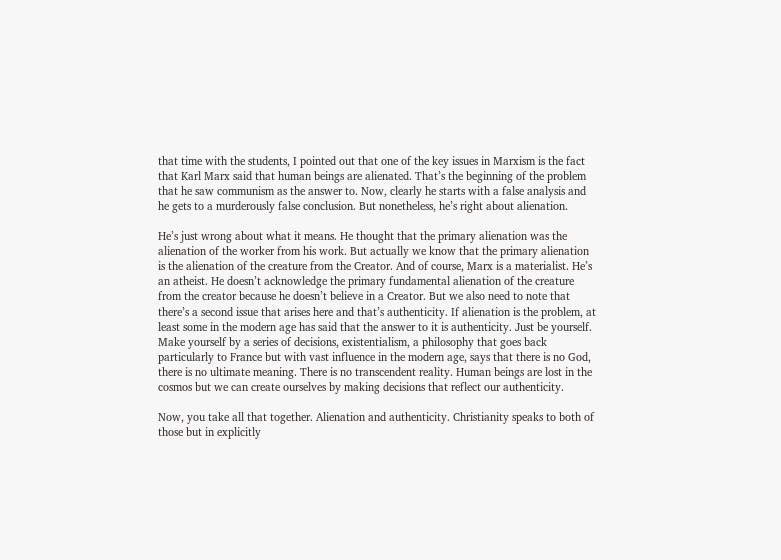that time with the students, I pointed out that one of the key issues in Marxism is the fact that Karl Marx said that human beings are alienated. That’s the beginning of the problem that he saw communism as the answer to. Now, clearly he starts with a false analysis and he gets to a murderously false conclusion. But nonetheless, he’s right about alienation.

He’s just wrong about what it means. He thought that the primary alienation was the alienation of the worker from his work. But actually we know that the primary alienation is the alienation of the creature from the Creator. And of course, Marx is a materialist. He’s an atheist. He doesn’t acknowledge the primary fundamental alienation of the creature from the creator because he doesn’t believe in a Creator. But we also need to note that there’s a second issue that arises here and that’s authenticity. If alienation is the problem, at least some in the modern age has said that the answer to it is authenticity. Just be yourself. Make yourself by a series of decisions, existentialism, a philosophy that goes back particularly to France but with vast influence in the modern age, says that there is no God, there is no ultimate meaning. There is no transcendent reality. Human beings are lost in the cosmos but we can create ourselves by making decisions that reflect our authenticity.

Now, you take all that together. Alienation and authenticity. Christianity speaks to both of those but in explicitly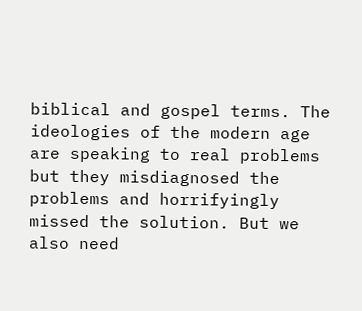biblical and gospel terms. The ideologies of the modern age are speaking to real problems but they misdiagnosed the problems and horrifyingly missed the solution. But we also need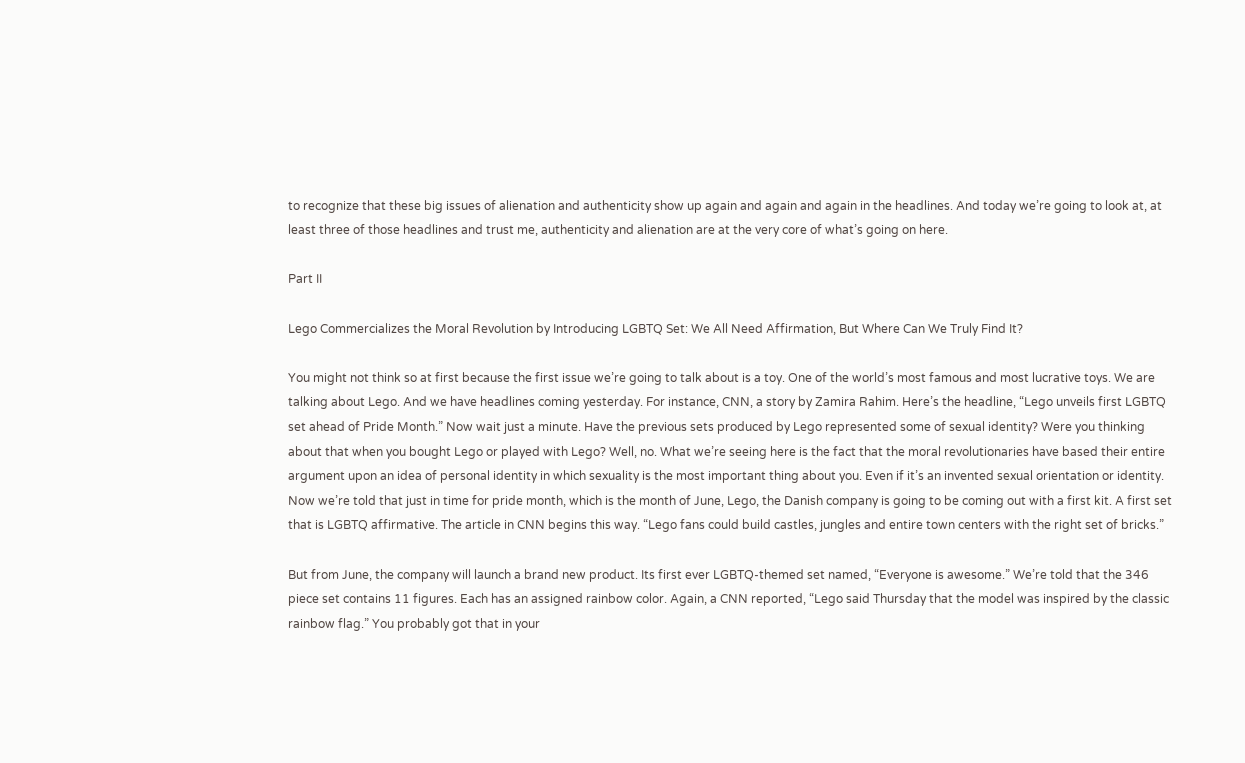to recognize that these big issues of alienation and authenticity show up again and again and again in the headlines. And today we’re going to look at, at least three of those headlines and trust me, authenticity and alienation are at the very core of what’s going on here.

Part II

Lego Commercializes the Moral Revolution by Introducing LGBTQ Set: We All Need Affirmation, But Where Can We Truly Find It?

You might not think so at first because the first issue we’re going to talk about is a toy. One of the world’s most famous and most lucrative toys. We are talking about Lego. And we have headlines coming yesterday. For instance, CNN, a story by Zamira Rahim. Here’s the headline, “Lego unveils first LGBTQ set ahead of Pride Month.” Now wait just a minute. Have the previous sets produced by Lego represented some of sexual identity? Were you thinking about that when you bought Lego or played with Lego? Well, no. What we’re seeing here is the fact that the moral revolutionaries have based their entire argument upon an idea of personal identity in which sexuality is the most important thing about you. Even if it’s an invented sexual orientation or identity. Now we’re told that just in time for pride month, which is the month of June, Lego, the Danish company is going to be coming out with a first kit. A first set that is LGBTQ affirmative. The article in CNN begins this way. “Lego fans could build castles, jungles and entire town centers with the right set of bricks.”

But from June, the company will launch a brand new product. Its first ever LGBTQ-themed set named, “Everyone is awesome.” We’re told that the 346 piece set contains 11 figures. Each has an assigned rainbow color. Again, a CNN reported, “Lego said Thursday that the model was inspired by the classic rainbow flag.” You probably got that in your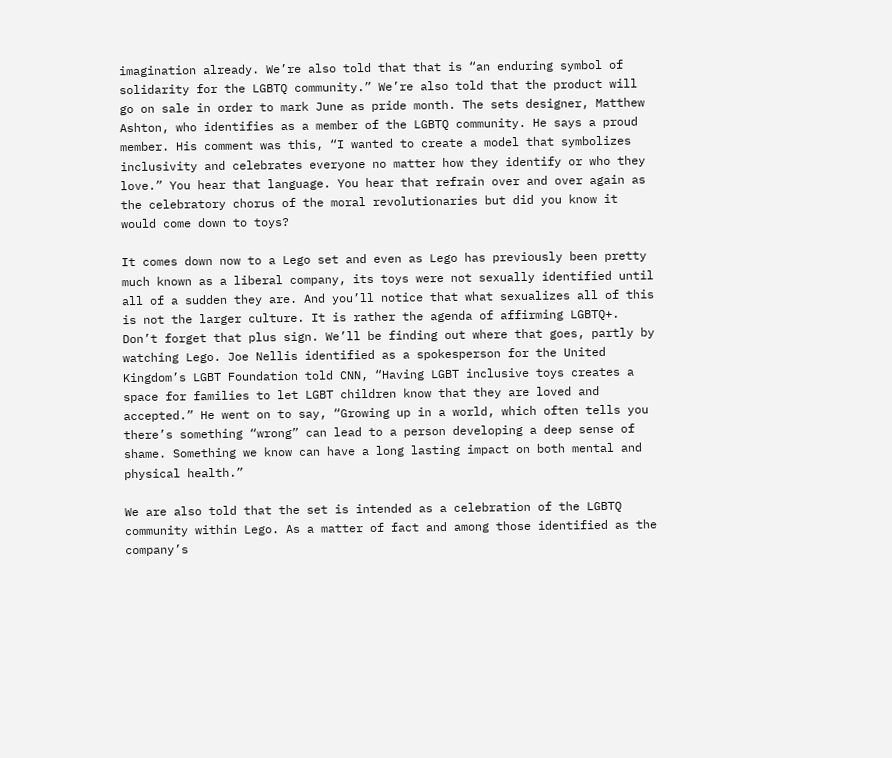imagination already. We’re also told that that is “an enduring symbol of solidarity for the LGBTQ community.” We’re also told that the product will go on sale in order to mark June as pride month. The sets designer, Matthew Ashton, who identifies as a member of the LGBTQ community. He says a proud member. His comment was this, “I wanted to create a model that symbolizes inclusivity and celebrates everyone no matter how they identify or who they love.” You hear that language. You hear that refrain over and over again as the celebratory chorus of the moral revolutionaries but did you know it would come down to toys?

It comes down now to a Lego set and even as Lego has previously been pretty much known as a liberal company, its toys were not sexually identified until all of a sudden they are. And you’ll notice that what sexualizes all of this is not the larger culture. It is rather the agenda of affirming LGBTQ+. Don’t forget that plus sign. We’ll be finding out where that goes, partly by watching Lego. Joe Nellis identified as a spokesperson for the United Kingdom’s LGBT Foundation told CNN, “Having LGBT inclusive toys creates a space for families to let LGBT children know that they are loved and accepted.” He went on to say, “Growing up in a world, which often tells you there’s something “wrong” can lead to a person developing a deep sense of shame. Something we know can have a long lasting impact on both mental and physical health.”

We are also told that the set is intended as a celebration of the LGBTQ community within Lego. As a matter of fact and among those identified as the company’s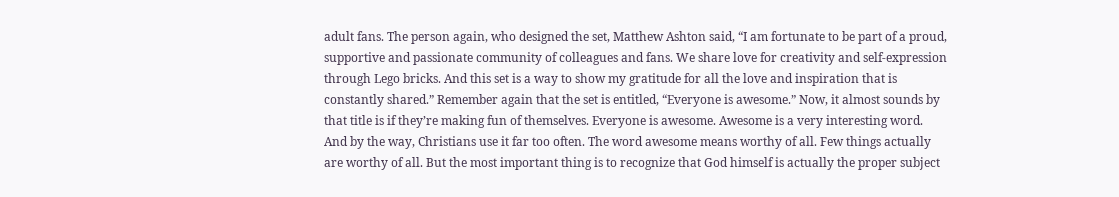adult fans. The person again, who designed the set, Matthew Ashton said, “I am fortunate to be part of a proud, supportive and passionate community of colleagues and fans. We share love for creativity and self-expression through Lego bricks. And this set is a way to show my gratitude for all the love and inspiration that is constantly shared.” Remember again that the set is entitled, “Everyone is awesome.” Now, it almost sounds by that title is if they’re making fun of themselves. Everyone is awesome. Awesome is a very interesting word. And by the way, Christians use it far too often. The word awesome means worthy of all. Few things actually are worthy of all. But the most important thing is to recognize that God himself is actually the proper subject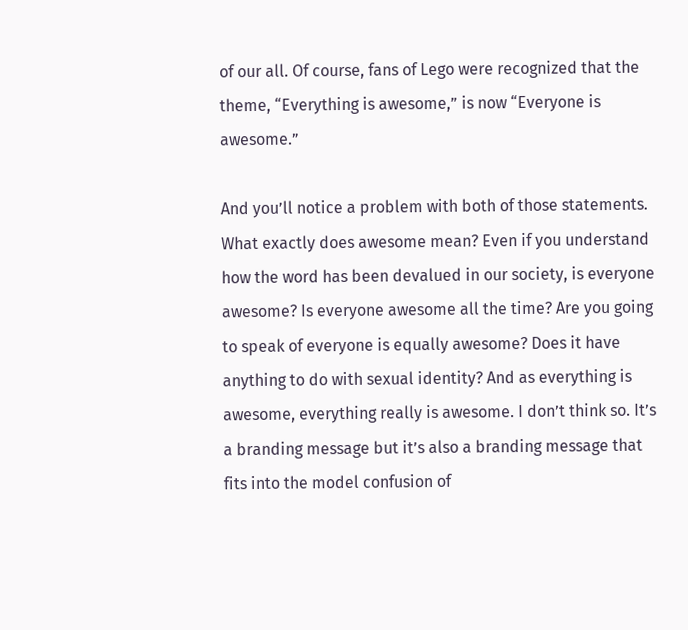of our all. Of course, fans of Lego were recognized that the theme, “Everything is awesome,” is now “Everyone is awesome.”

And you’ll notice a problem with both of those statements. What exactly does awesome mean? Even if you understand how the word has been devalued in our society, is everyone awesome? Is everyone awesome all the time? Are you going to speak of everyone is equally awesome? Does it have anything to do with sexual identity? And as everything is awesome, everything really is awesome. I don’t think so. It’s a branding message but it’s also a branding message that fits into the model confusion of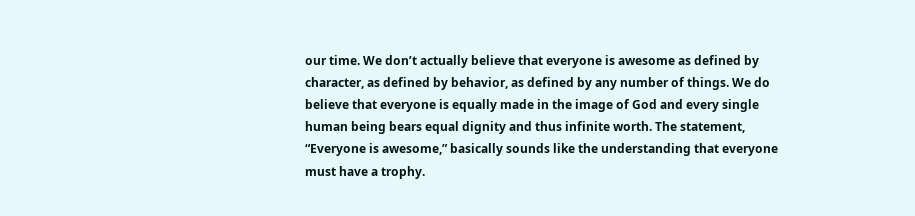our time. We don’t actually believe that everyone is awesome as defined by character, as defined by behavior, as defined by any number of things. We do believe that everyone is equally made in the image of God and every single human being bears equal dignity and thus infinite worth. The statement, “Everyone is awesome,” basically sounds like the understanding that everyone must have a trophy.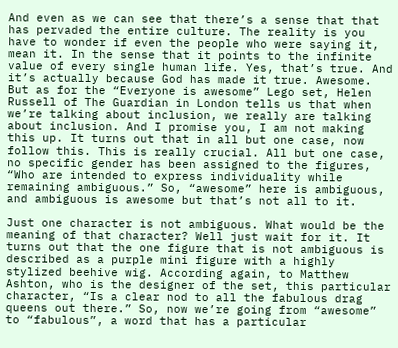And even as we can see that there’s a sense that that has pervaded the entire culture. The reality is you have to wonder if even the people who were saying it, mean it. In the sense that it points to the infinite value of every single human life. Yes, that’s true. And it’s actually because God has made it true. Awesome. But as for the “Everyone is awesome” Lego set, Helen Russell of The Guardian in London tells us that when we’re talking about inclusion, we really are talking about inclusion. And I promise you, I am not making this up. It turns out that in all but one case, now follow this. This is really crucial. All but one case, no specific gender has been assigned to the figures, “Who are intended to express individuality while remaining ambiguous.” So, “awesome” here is ambiguous, and ambiguous is awesome but that’s not all to it.

Just one character is not ambiguous. What would be the meaning of that character? Well just wait for it. It turns out that the one figure that is not ambiguous is described as a purple mini figure with a highly stylized beehive wig. According again, to Matthew Ashton, who is the designer of the set, this particular character, “Is a clear nod to all the fabulous drag queens out there.” So, now we’re going from “awesome” to “fabulous”, a word that has a particular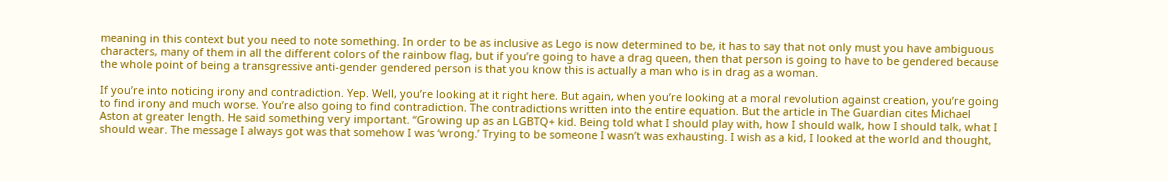meaning in this context but you need to note something. In order to be as inclusive as Lego is now determined to be, it has to say that not only must you have ambiguous characters, many of them in all the different colors of the rainbow flag, but if you’re going to have a drag queen, then that person is going to have to be gendered because the whole point of being a transgressive anti-gender gendered person is that you know this is actually a man who is in drag as a woman.

If you’re into noticing irony and contradiction. Yep. Well, you’re looking at it right here. But again, when you’re looking at a moral revolution against creation, you’re going to find irony and much worse. You’re also going to find contradiction. The contradictions written into the entire equation. But the article in The Guardian cites Michael Aston at greater length. He said something very important. “Growing up as an LGBTQ+ kid. Being told what I should play with, how I should walk, how I should talk, what I should wear. The message I always got was that somehow I was ‘wrong.’ Trying to be someone I wasn’t was exhausting. I wish as a kid, I looked at the world and thought,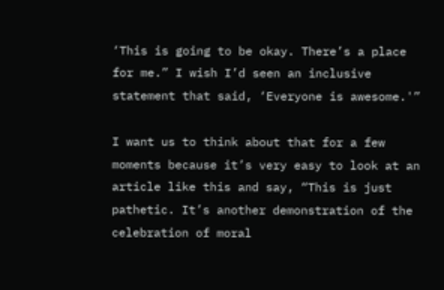‘This is going to be okay. There’s a place for me.” I wish I’d seen an inclusive statement that said, ‘Everyone is awesome.'”

I want us to think about that for a few moments because it’s very easy to look at an article like this and say, “This is just pathetic. It’s another demonstration of the celebration of moral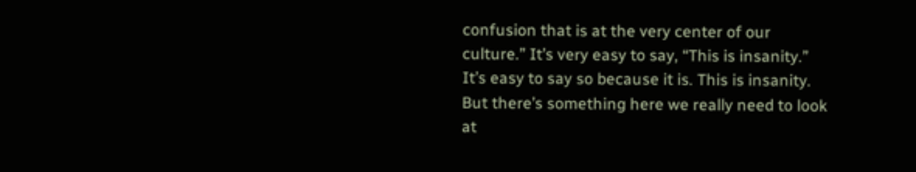confusion that is at the very center of our culture.” It’s very easy to say, “This is insanity.” It’s easy to say so because it is. This is insanity. But there’s something here we really need to look at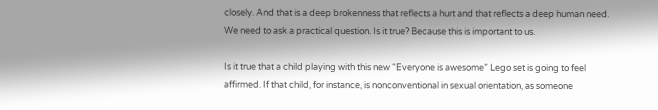closely. And that is a deep brokenness that reflects a hurt and that reflects a deep human need. We need to ask a practical question. Is it true? Because this is important to us.

Is it true that a child playing with this new “Everyone is awesome” Lego set is going to feel affirmed. If that child, for instance, is nonconventional in sexual orientation, as someone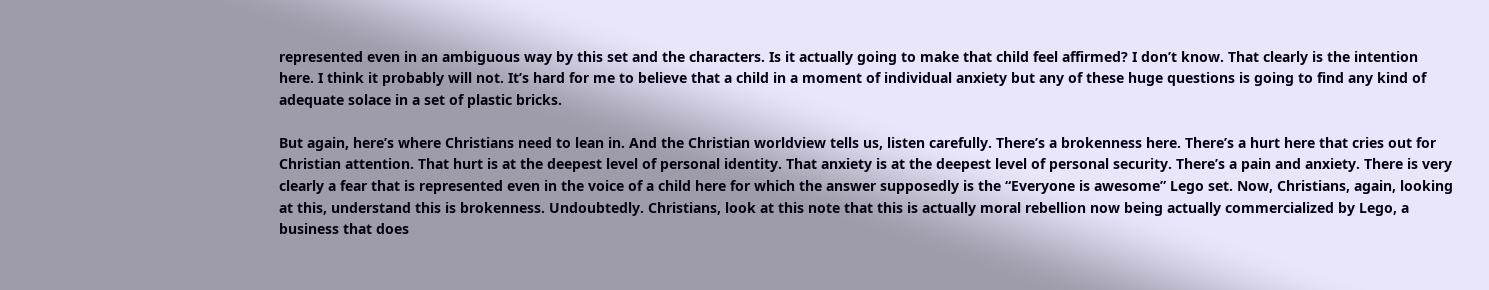represented even in an ambiguous way by this set and the characters. Is it actually going to make that child feel affirmed? I don’t know. That clearly is the intention here. I think it probably will not. It’s hard for me to believe that a child in a moment of individual anxiety but any of these huge questions is going to find any kind of adequate solace in a set of plastic bricks.

But again, here’s where Christians need to lean in. And the Christian worldview tells us, listen carefully. There’s a brokenness here. There’s a hurt here that cries out for Christian attention. That hurt is at the deepest level of personal identity. That anxiety is at the deepest level of personal security. There’s a pain and anxiety. There is very clearly a fear that is represented even in the voice of a child here for which the answer supposedly is the “Everyone is awesome” Lego set. Now, Christians, again, looking at this, understand this is brokenness. Undoubtedly. Christians, look at this note that this is actually moral rebellion now being actually commercialized by Lego, a business that does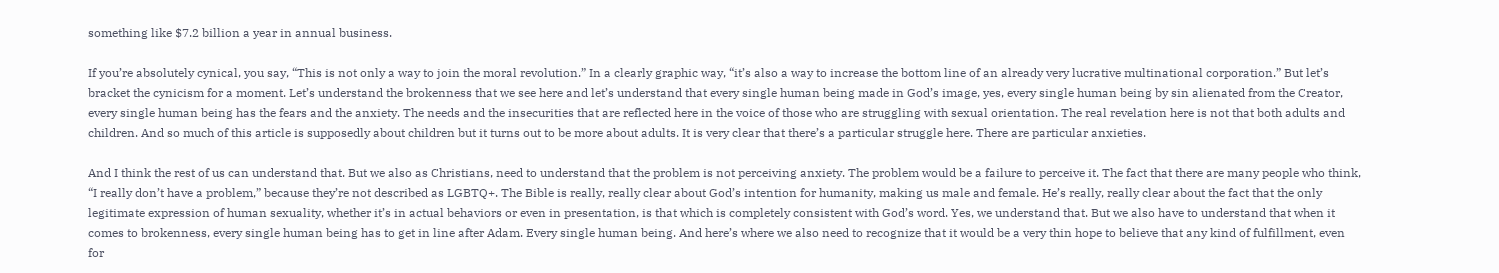something like $7.2 billion a year in annual business.

If you’re absolutely cynical, you say, “This is not only a way to join the moral revolution.” In a clearly graphic way, “it’s also a way to increase the bottom line of an already very lucrative multinational corporation.” But let’s bracket the cynicism for a moment. Let’s understand the brokenness that we see here and let’s understand that every single human being made in God’s image, yes, every single human being by sin alienated from the Creator, every single human being has the fears and the anxiety. The needs and the insecurities that are reflected here in the voice of those who are struggling with sexual orientation. The real revelation here is not that both adults and children. And so much of this article is supposedly about children but it turns out to be more about adults. It is very clear that there’s a particular struggle here. There are particular anxieties.

And I think the rest of us can understand that. But we also as Christians, need to understand that the problem is not perceiving anxiety. The problem would be a failure to perceive it. The fact that there are many people who think, “I really don’t have a problem,” because they’re not described as LGBTQ+. The Bible is really, really clear about God’s intention for humanity, making us male and female. He’s really, really clear about the fact that the only legitimate expression of human sexuality, whether it’s in actual behaviors or even in presentation, is that which is completely consistent with God’s word. Yes, we understand that. But we also have to understand that when it comes to brokenness, every single human being has to get in line after Adam. Every single human being. And here’s where we also need to recognize that it would be a very thin hope to believe that any kind of fulfillment, even for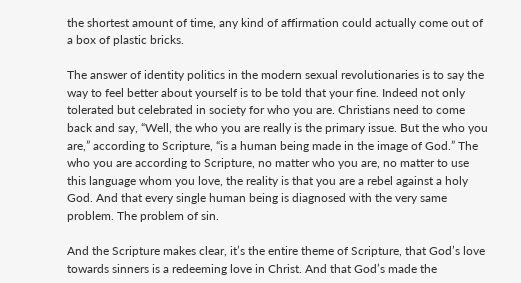the shortest amount of time, any kind of affirmation could actually come out of a box of plastic bricks.

The answer of identity politics in the modern sexual revolutionaries is to say the way to feel better about yourself is to be told that your fine. Indeed not only tolerated but celebrated in society for who you are. Christians need to come back and say, “Well, the who you are really is the primary issue. But the who you are,” according to Scripture, “is a human being made in the image of God.” The who you are according to Scripture, no matter who you are, no matter to use this language whom you love, the reality is that you are a rebel against a holy God. And that every single human being is diagnosed with the very same problem. The problem of sin.

And the Scripture makes clear, it’s the entire theme of Scripture, that God’s love towards sinners is a redeeming love in Christ. And that God’s made the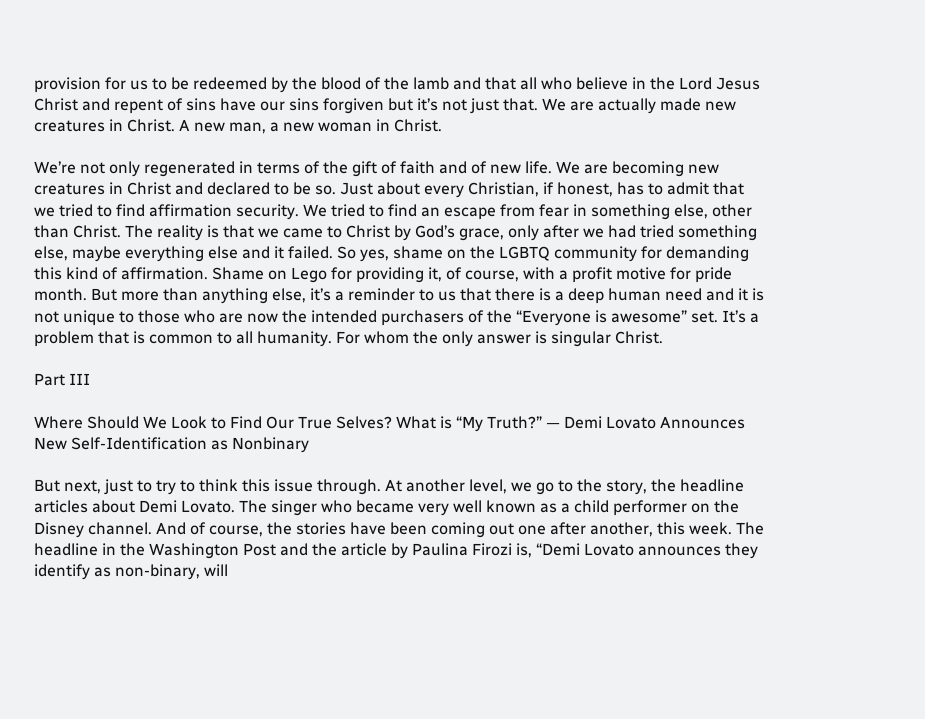provision for us to be redeemed by the blood of the lamb and that all who believe in the Lord Jesus Christ and repent of sins have our sins forgiven but it’s not just that. We are actually made new creatures in Christ. A new man, a new woman in Christ.

We’re not only regenerated in terms of the gift of faith and of new life. We are becoming new creatures in Christ and declared to be so. Just about every Christian, if honest, has to admit that we tried to find affirmation security. We tried to find an escape from fear in something else, other than Christ. The reality is that we came to Christ by God’s grace, only after we had tried something else, maybe everything else and it failed. So yes, shame on the LGBTQ community for demanding this kind of affirmation. Shame on Lego for providing it, of course, with a profit motive for pride month. But more than anything else, it’s a reminder to us that there is a deep human need and it is not unique to those who are now the intended purchasers of the “Everyone is awesome” set. It’s a problem that is common to all humanity. For whom the only answer is singular Christ.

Part III

Where Should We Look to Find Our True Selves? What is “My Truth?” — Demi Lovato Announces New Self-Identification as Nonbinary

But next, just to try to think this issue through. At another level, we go to the story, the headline articles about Demi Lovato. The singer who became very well known as a child performer on the Disney channel. And of course, the stories have been coming out one after another, this week. The headline in the Washington Post and the article by Paulina Firozi is, “Demi Lovato announces they identify as non-binary, will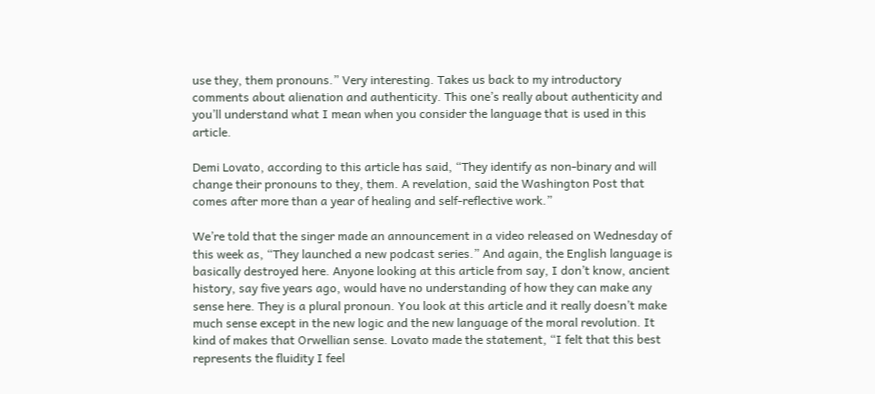use they, them pronouns.” Very interesting. Takes us back to my introductory comments about alienation and authenticity. This one’s really about authenticity and you’ll understand what I mean when you consider the language that is used in this article.

Demi Lovato, according to this article has said, “They identify as non-binary and will change their pronouns to they, them. A revelation, said the Washington Post that comes after more than a year of healing and self-reflective work.”

We’re told that the singer made an announcement in a video released on Wednesday of this week as, “They launched a new podcast series.” And again, the English language is basically destroyed here. Anyone looking at this article from say, I don’t know, ancient history, say five years ago, would have no understanding of how they can make any sense here. They is a plural pronoun. You look at this article and it really doesn’t make much sense except in the new logic and the new language of the moral revolution. It kind of makes that Orwellian sense. Lovato made the statement, “I felt that this best represents the fluidity I feel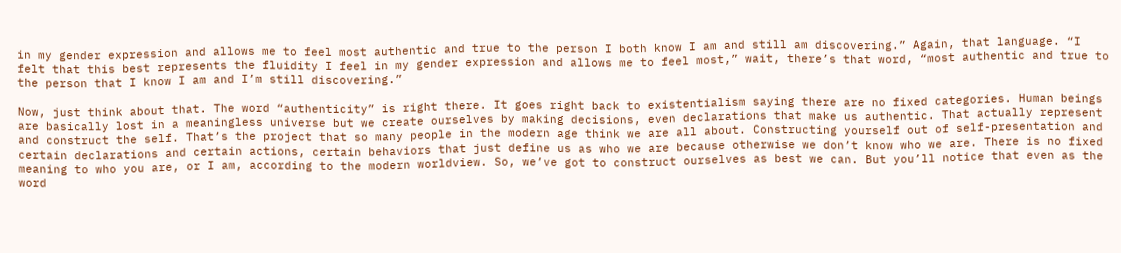in my gender expression and allows me to feel most authentic and true to the person I both know I am and still am discovering.” Again, that language. “I felt that this best represents the fluidity I feel in my gender expression and allows me to feel most,” wait, there’s that word, “most authentic and true to the person that I know I am and I’m still discovering.”

Now, just think about that. The word “authenticity” is right there. It goes right back to existentialism saying there are no fixed categories. Human beings are basically lost in a meaningless universe but we create ourselves by making decisions, even declarations that make us authentic. That actually represent and construct the self. That’s the project that so many people in the modern age think we are all about. Constructing yourself out of self-presentation and certain declarations and certain actions, certain behaviors that just define us as who we are because otherwise we don’t know who we are. There is no fixed meaning to who you are, or I am, according to the modern worldview. So, we’ve got to construct ourselves as best we can. But you’ll notice that even as the word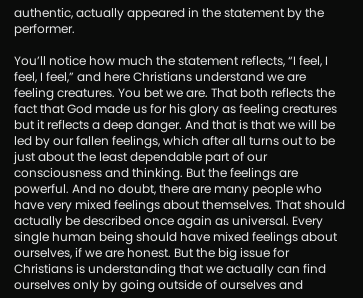authentic, actually appeared in the statement by the performer.

You’ll notice how much the statement reflects, “I feel, I feel, I feel,” and here Christians understand we are feeling creatures. You bet we are. That both reflects the fact that God made us for his glory as feeling creatures but it reflects a deep danger. And that is that we will be led by our fallen feelings, which after all turns out to be just about the least dependable part of our consciousness and thinking. But the feelings are powerful. And no doubt, there are many people who have very mixed feelings about themselves. That should actually be described once again as universal. Every single human being should have mixed feelings about ourselves, if we are honest. But the big issue for Christians is understanding that we actually can find ourselves only by going outside of ourselves and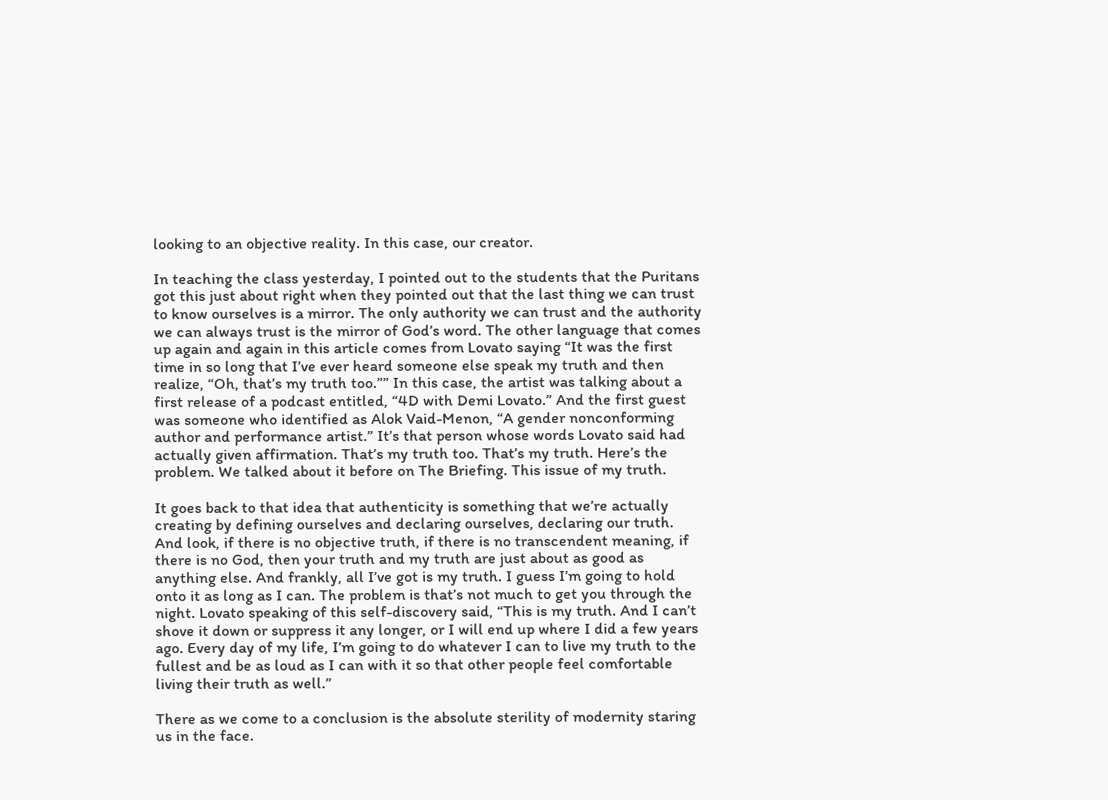looking to an objective reality. In this case, our creator.

In teaching the class yesterday, I pointed out to the students that the Puritans got this just about right when they pointed out that the last thing we can trust to know ourselves is a mirror. The only authority we can trust and the authority we can always trust is the mirror of God’s word. The other language that comes up again and again in this article comes from Lovato saying “It was the first time in so long that I’ve ever heard someone else speak my truth and then realize, “Oh, that’s my truth too.”” In this case, the artist was talking about a first release of a podcast entitled, “4D with Demi Lovato.” And the first guest was someone who identified as Alok Vaid-Menon, “A gender nonconforming author and performance artist.” It’s that person whose words Lovato said had actually given affirmation. That’s my truth too. That’s my truth. Here’s the problem. We talked about it before on The Briefing. This issue of my truth.

It goes back to that idea that authenticity is something that we’re actually creating by defining ourselves and declaring ourselves, declaring our truth. And look, if there is no objective truth, if there is no transcendent meaning, if there is no God, then your truth and my truth are just about as good as anything else. And frankly, all I’ve got is my truth. I guess I’m going to hold onto it as long as I can. The problem is that’s not much to get you through the night. Lovato speaking of this self-discovery said, “This is my truth. And I can’t shove it down or suppress it any longer, or I will end up where I did a few years ago. Every day of my life, I’m going to do whatever I can to live my truth to the fullest and be as loud as I can with it so that other people feel comfortable living their truth as well.”

There as we come to a conclusion is the absolute sterility of modernity staring us in the face.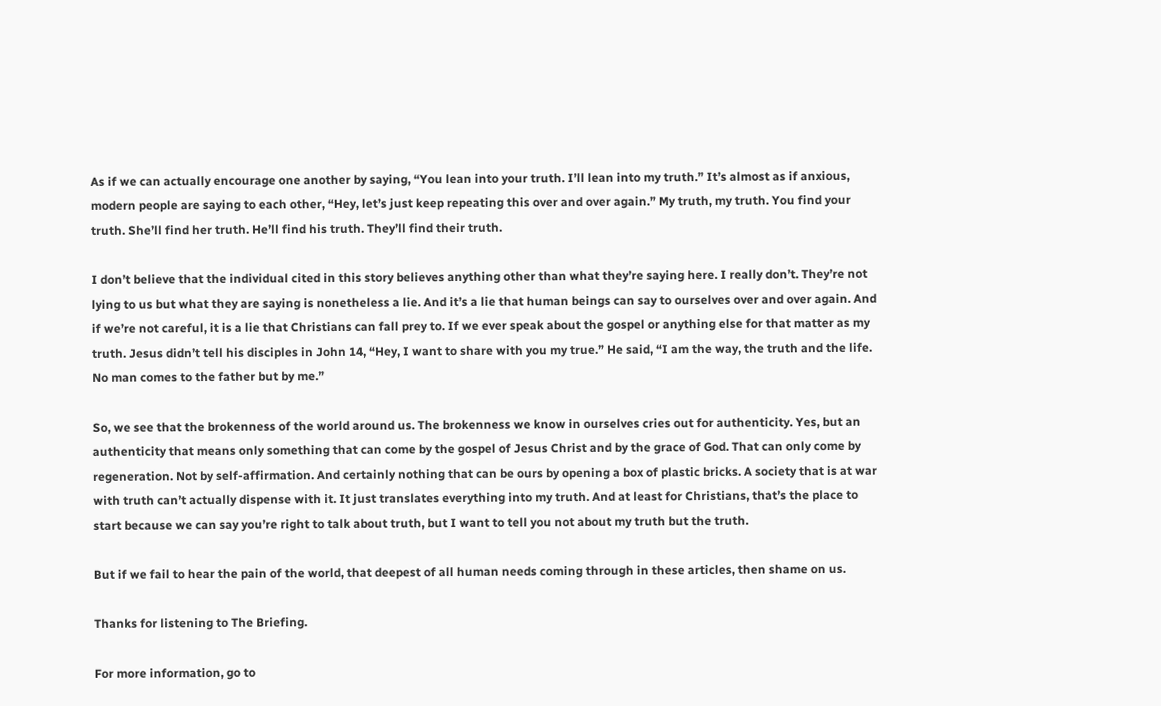As if we can actually encourage one another by saying, “You lean into your truth. I’ll lean into my truth.” It’s almost as if anxious, modern people are saying to each other, “Hey, let’s just keep repeating this over and over again.” My truth, my truth. You find your truth. She’ll find her truth. He’ll find his truth. They’ll find their truth.

I don’t believe that the individual cited in this story believes anything other than what they’re saying here. I really don’t. They’re not lying to us but what they are saying is nonetheless a lie. And it’s a lie that human beings can say to ourselves over and over again. And if we’re not careful, it is a lie that Christians can fall prey to. If we ever speak about the gospel or anything else for that matter as my truth. Jesus didn’t tell his disciples in John 14, “Hey, I want to share with you my true.” He said, “I am the way, the truth and the life. No man comes to the father but by me.”

So, we see that the brokenness of the world around us. The brokenness we know in ourselves cries out for authenticity. Yes, but an authenticity that means only something that can come by the gospel of Jesus Christ and by the grace of God. That can only come by regeneration. Not by self-affirmation. And certainly nothing that can be ours by opening a box of plastic bricks. A society that is at war with truth can’t actually dispense with it. It just translates everything into my truth. And at least for Christians, that’s the place to start because we can say you’re right to talk about truth, but I want to tell you not about my truth but the truth.

But if we fail to hear the pain of the world, that deepest of all human needs coming through in these articles, then shame on us.

Thanks for listening to The Briefing.

For more information, go to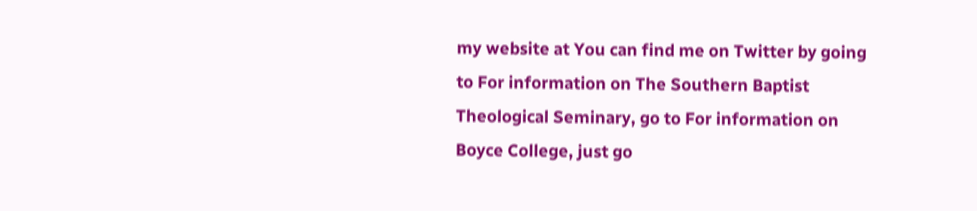my website at You can find me on Twitter by going to For information on The Southern Baptist Theological Seminary, go to For information on Boyce College, just go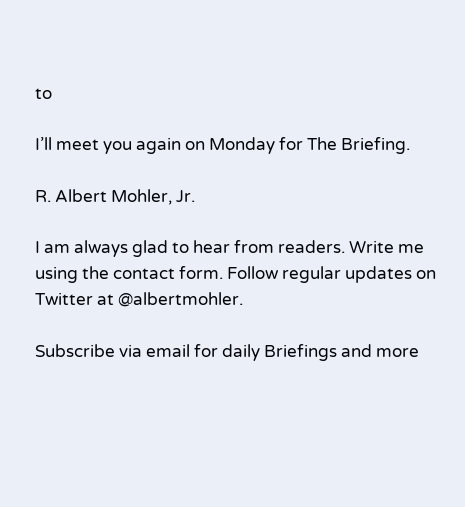to

I’ll meet you again on Monday for The Briefing.

R. Albert Mohler, Jr.

I am always glad to hear from readers. Write me using the contact form. Follow regular updates on Twitter at @albertmohler.

Subscribe via email for daily Briefings and more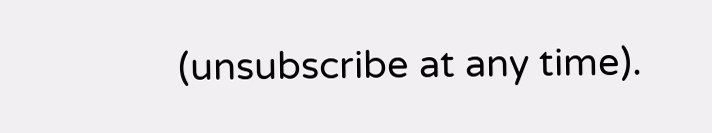(unsubscribe at any time).